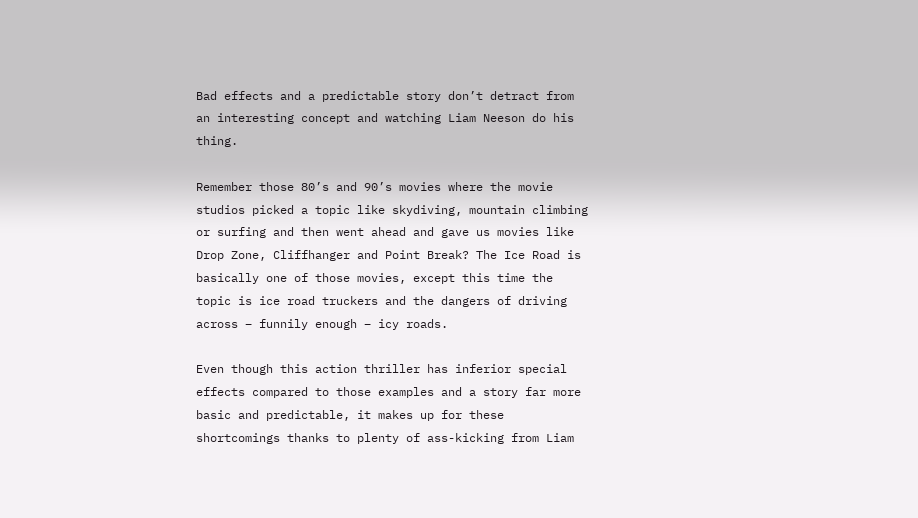Bad effects and a predictable story don’t detract from an interesting concept and watching Liam Neeson do his thing.

Remember those 80’s and 90’s movies where the movie studios picked a topic like skydiving, mountain climbing or surfing and then went ahead and gave us movies like Drop Zone, Cliffhanger and Point Break? The Ice Road is basically one of those movies, except this time the topic is ice road truckers and the dangers of driving across – funnily enough – icy roads.

Even though this action thriller has inferior special effects compared to those examples and a story far more basic and predictable, it makes up for these shortcomings thanks to plenty of ass-kicking from Liam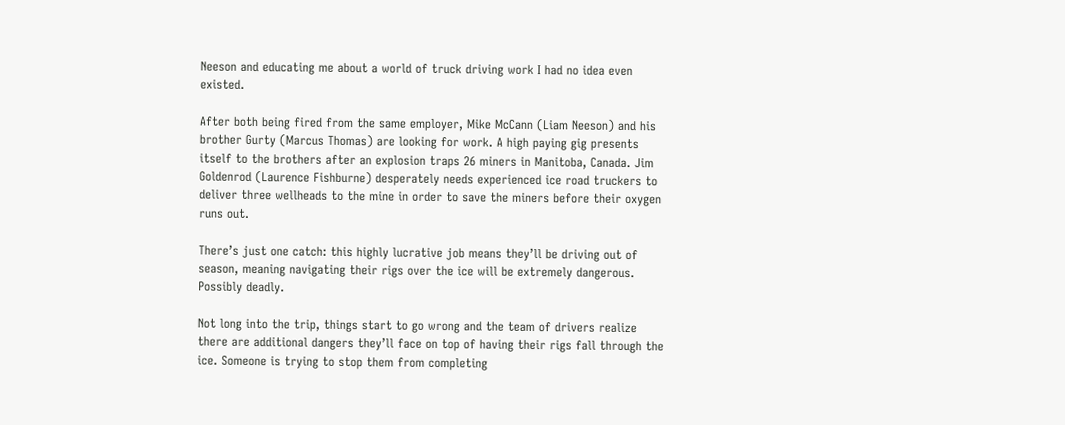Neeson and educating me about a world of truck driving work I had no idea even existed.

After both being fired from the same employer, Mike McCann (Liam Neeson) and his brother Gurty (Marcus Thomas) are looking for work. A high paying gig presents itself to the brothers after an explosion traps 26 miners in Manitoba, Canada. Jim Goldenrod (Laurence Fishburne) desperately needs experienced ice road truckers to deliver three wellheads to the mine in order to save the miners before their oxygen runs out.

There’s just one catch: this highly lucrative job means they’ll be driving out of season, meaning navigating their rigs over the ice will be extremely dangerous. Possibly deadly.

Not long into the trip, things start to go wrong and the team of drivers realize there are additional dangers they’ll face on top of having their rigs fall through the ice. Someone is trying to stop them from completing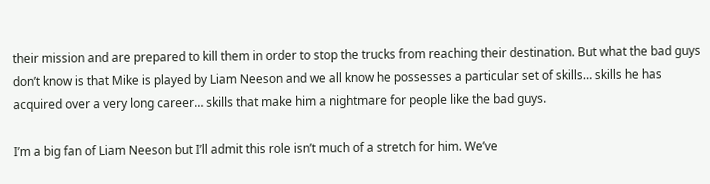their mission and are prepared to kill them in order to stop the trucks from reaching their destination. But what the bad guys don’t know is that Mike is played by Liam Neeson and we all know he possesses a particular set of skills… skills he has acquired over a very long career… skills that make him a nightmare for people like the bad guys.

I’m a big fan of Liam Neeson but I’ll admit this role isn’t much of a stretch for him. We’ve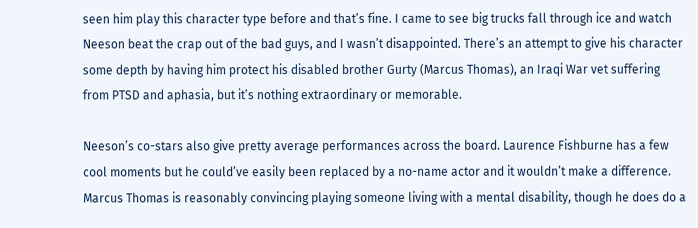seen him play this character type before and that’s fine. I came to see big trucks fall through ice and watch Neeson beat the crap out of the bad guys, and I wasn’t disappointed. There’s an attempt to give his character some depth by having him protect his disabled brother Gurty (Marcus Thomas), an Iraqi War vet suffering from PTSD and aphasia, but it’s nothing extraordinary or memorable.

Neeson’s co-stars also give pretty average performances across the board. Laurence Fishburne has a few cool moments but he could’ve easily been replaced by a no-name actor and it wouldn’t make a difference. Marcus Thomas is reasonably convincing playing someone living with a mental disability, though he does do a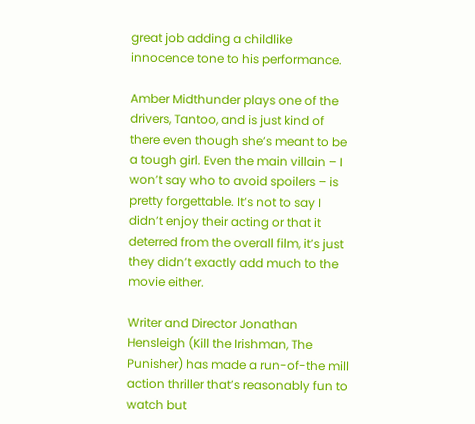great job adding a childlike innocence tone to his performance.

Amber Midthunder plays one of the drivers, Tantoo, and is just kind of there even though she’s meant to be a tough girl. Even the main villain – I won’t say who to avoid spoilers – is pretty forgettable. It’s not to say I didn’t enjoy their acting or that it deterred from the overall film, it’s just they didn’t exactly add much to the movie either.

Writer and Director Jonathan Hensleigh (Kill the Irishman, The Punisher) has made a run-of-the mill action thriller that’s reasonably fun to watch but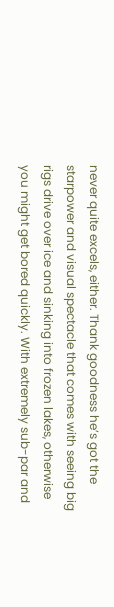never quite excels, either. Thank goodness he’s got the starpower and visual spectacle that comes with seeing big rigs drive over ice and sinking into frozen lakes, otherwise you might get bored quickly. With extremely sub-par and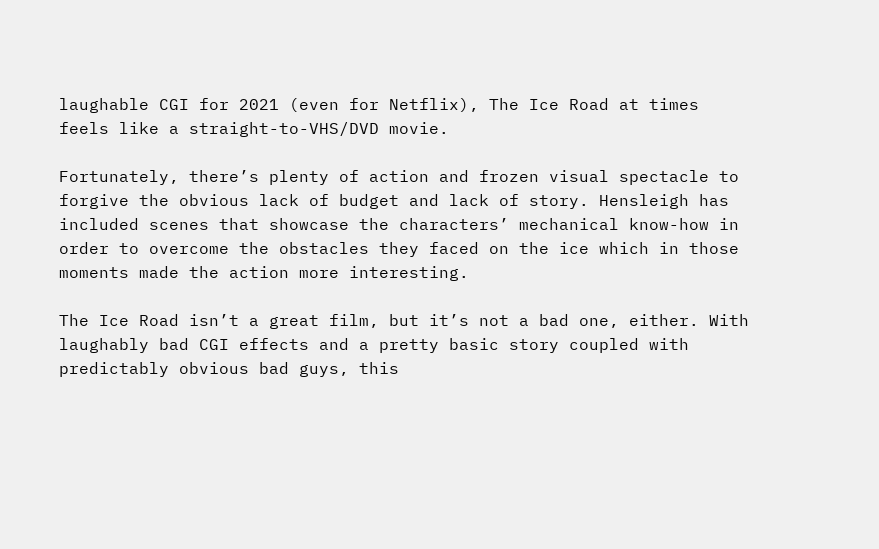laughable CGI for 2021 (even for Netflix), The Ice Road at times feels like a straight-to-VHS/DVD movie.

Fortunately, there’s plenty of action and frozen visual spectacle to forgive the obvious lack of budget and lack of story. Hensleigh has included scenes that showcase the characters’ mechanical know-how in order to overcome the obstacles they faced on the ice which in those moments made the action more interesting.

The Ice Road isn’t a great film, but it’s not a bad one, either. With laughably bad CGI effects and a pretty basic story coupled with predictably obvious bad guys, this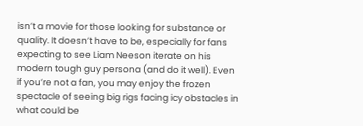isn’t a movie for those looking for substance or quality. It doesn’t have to be, especially for fans expecting to see Liam Neeson iterate on his modern tough guy persona (and do it well). Even if you’re not a fan, you may enjoy the frozen spectacle of seeing big rigs facing icy obstacles in what could be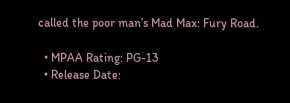called the poor man’s Mad Max: Fury Road.

  • MPAA Rating: PG-13
  • Release Date: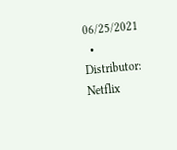06/25/2021
  • Distributor: Netflix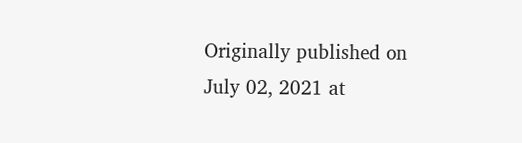Originally published on July 02, 2021 at